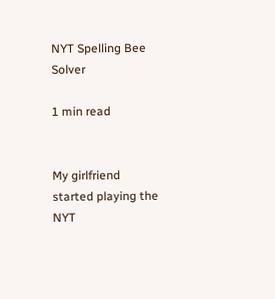NYT Spelling Bee Solver

1 min read


My girlfriend started playing the NYT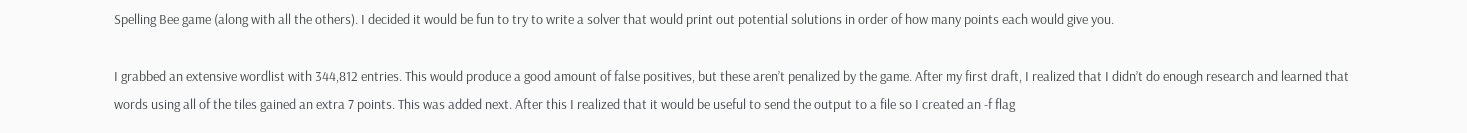Spelling Bee game (along with all the others). I decided it would be fun to try to write a solver that would print out potential solutions in order of how many points each would give you.

I grabbed an extensive wordlist with 344,812 entries. This would produce a good amount of false positives, but these aren’t penalized by the game. After my first draft, I realized that I didn’t do enough research and learned that words using all of the tiles gained an extra 7 points. This was added next. After this I realized that it would be useful to send the output to a file so I created an -f flag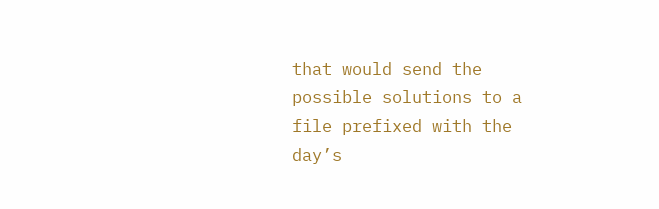that would send the possible solutions to a file prefixed with the day’s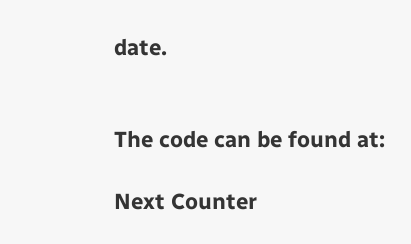date.


The code can be found at:

Next Counter